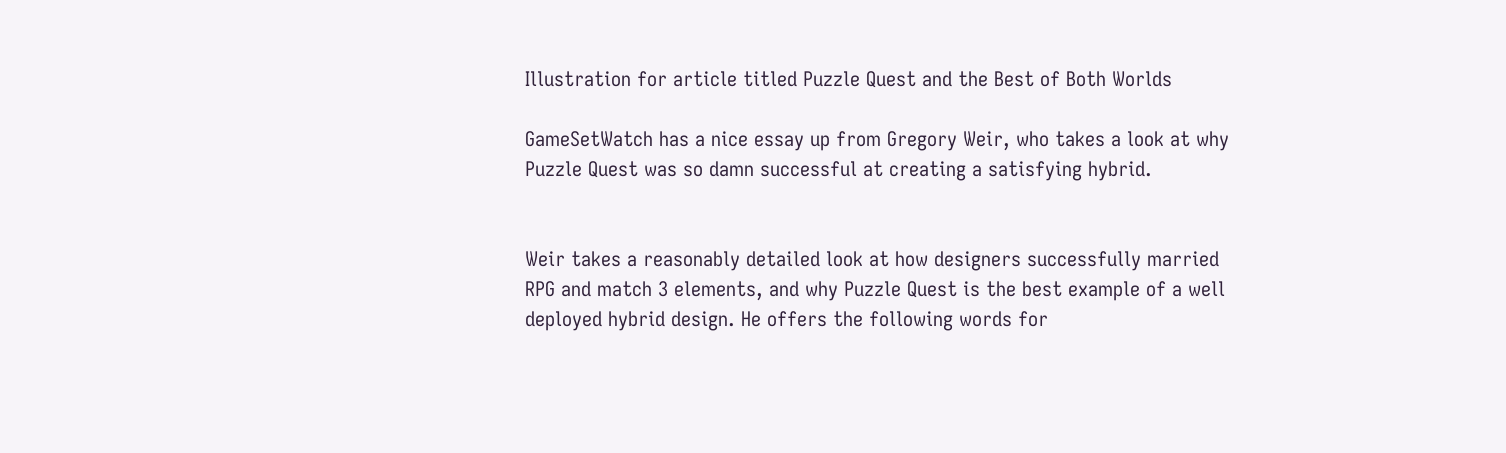Illustration for article titled Puzzle Quest and the Best of Both Worlds

GameSetWatch has a nice essay up from Gregory Weir, who takes a look at why Puzzle Quest was so damn successful at creating a satisfying hybrid.


Weir takes a reasonably detailed look at how designers successfully married RPG and match 3 elements, and why Puzzle Quest is the best example of a well deployed hybrid design. He offers the following words for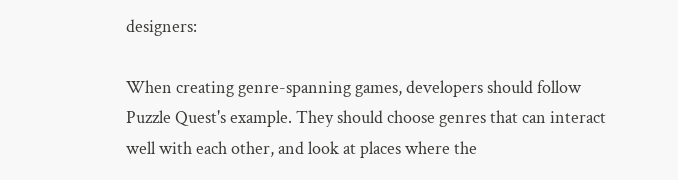designers:

When creating genre-spanning games, developers should follow Puzzle Quest's example. They should choose genres that can interact well with each other, and look at places where the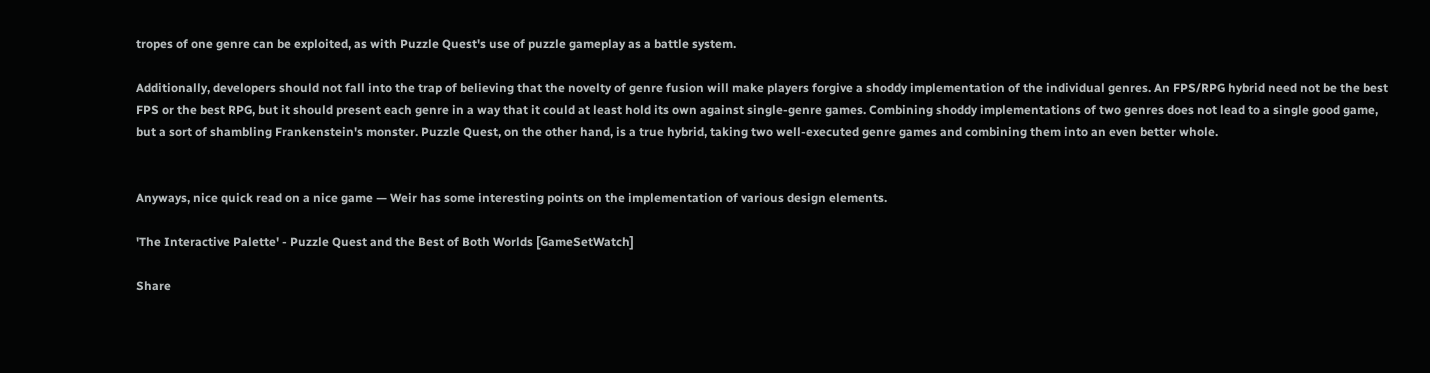tropes of one genre can be exploited, as with Puzzle Quest's use of puzzle gameplay as a battle system.

Additionally, developers should not fall into the trap of believing that the novelty of genre fusion will make players forgive a shoddy implementation of the individual genres. An FPS/RPG hybrid need not be the best FPS or the best RPG, but it should present each genre in a way that it could at least hold its own against single-genre games. Combining shoddy implementations of two genres does not lead to a single good game, but a sort of shambling Frankenstein's monster. Puzzle Quest, on the other hand, is a true hybrid, taking two well-executed genre games and combining them into an even better whole.


Anyways, nice quick read on a nice game — Weir has some interesting points on the implementation of various design elements.

'The Interactive Palette' - Puzzle Quest and the Best of Both Worlds [GameSetWatch]

Share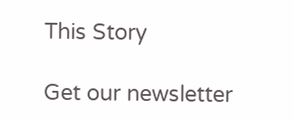This Story

Get our newsletter